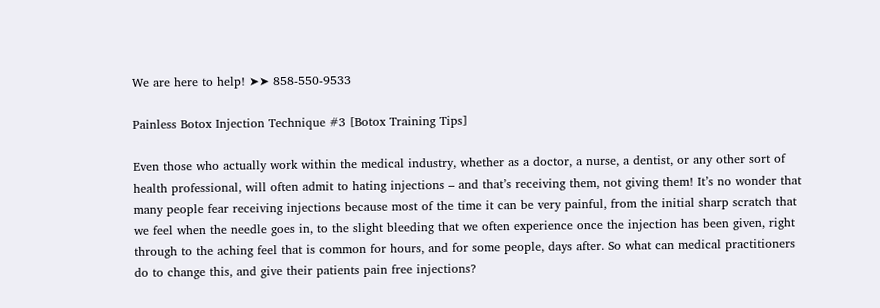We are here to help! ➤➤ 858-550-9533

Painless Botox Injection Technique #3 [Botox Training Tips]

Even those who actually work within the medical industry, whether as a doctor, a nurse, a dentist, or any other sort of health professional, will often admit to hating injections – and that’s receiving them, not giving them! It’s no wonder that many people fear receiving injections because most of the time it can be very painful, from the initial sharp scratch that we feel when the needle goes in, to the slight bleeding that we often experience once the injection has been given, right through to the aching feel that is common for hours, and for some people, days after. So what can medical practitioners do to change this, and give their patients pain free injections?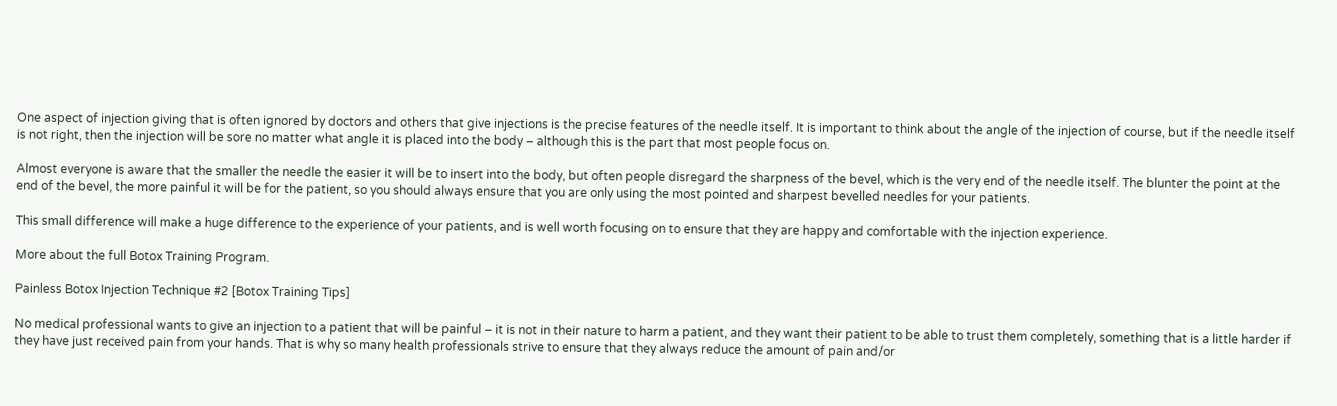One aspect of injection giving that is often ignored by doctors and others that give injections is the precise features of the needle itself. It is important to think about the angle of the injection of course, but if the needle itself is not right, then the injection will be sore no matter what angle it is placed into the body – although this is the part that most people focus on.

Almost everyone is aware that the smaller the needle the easier it will be to insert into the body, but often people disregard the sharpness of the bevel, which is the very end of the needle itself. The blunter the point at the end of the bevel, the more painful it will be for the patient, so you should always ensure that you are only using the most pointed and sharpest bevelled needles for your patients.

This small difference will make a huge difference to the experience of your patients, and is well worth focusing on to ensure that they are happy and comfortable with the injection experience.

More about the full Botox Training Program.

Painless Botox Injection Technique #2 [Botox Training Tips]

No medical professional wants to give an injection to a patient that will be painful – it is not in their nature to harm a patient, and they want their patient to be able to trust them completely, something that is a little harder if they have just received pain from your hands. That is why so many health professionals strive to ensure that they always reduce the amount of pain and/or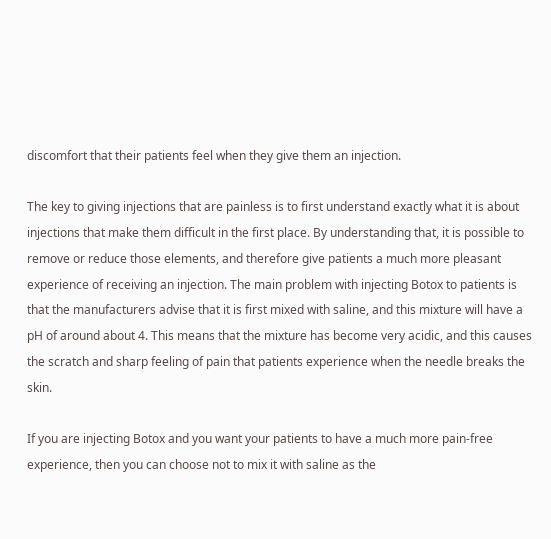discomfort that their patients feel when they give them an injection.

The key to giving injections that are painless is to first understand exactly what it is about injections that make them difficult in the first place. By understanding that, it is possible to remove or reduce those elements, and therefore give patients a much more pleasant experience of receiving an injection. The main problem with injecting Botox to patients is that the manufacturers advise that it is first mixed with saline, and this mixture will have a pH of around about 4. This means that the mixture has become very acidic, and this causes the scratch and sharp feeling of pain that patients experience when the needle breaks the skin.

If you are injecting Botox and you want your patients to have a much more pain-free experience, then you can choose not to mix it with saline as the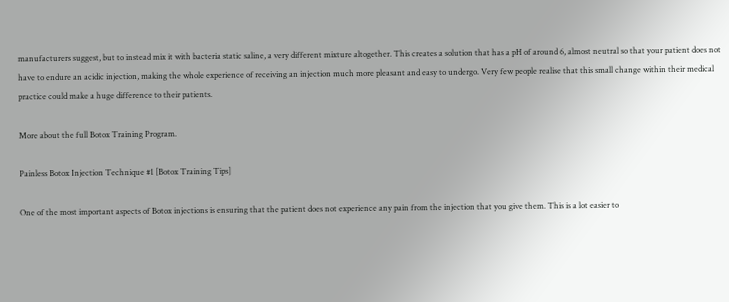manufacturers suggest, but to instead mix it with bacteria static saline, a very different mixture altogether. This creates a solution that has a pH of around 6, almost neutral so that your patient does not have to endure an acidic injection, making the whole experience of receiving an injection much more pleasant and easy to undergo. Very few people realise that this small change within their medical practice could make a huge difference to their patients.

More about the full Botox Training Program.

Painless Botox Injection Technique #1 [Botox Training Tips]

One of the most important aspects of Botox injections is ensuring that the patient does not experience any pain from the injection that you give them. This is a lot easier to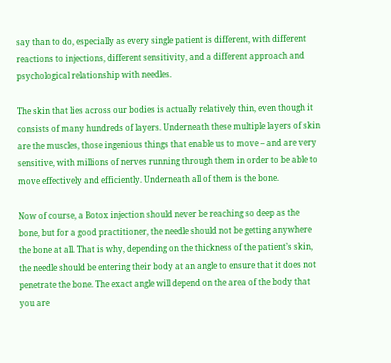say than to do, especially as every single patient is different, with different reactions to injections, different sensitivity, and a different approach and psychological relationship with needles.

The skin that lies across our bodies is actually relatively thin, even though it consists of many hundreds of layers. Underneath these multiple layers of skin are the muscles, those ingenious things that enable us to move – and are very sensitive, with millions of nerves running through them in order to be able to move effectively and efficiently. Underneath all of them is the bone.

Now of course, a Botox injection should never be reaching so deep as the bone, but for a good practitioner, the needle should not be getting anywhere the bone at all. That is why, depending on the thickness of the patient’s skin, the needle should be entering their body at an angle to ensure that it does not penetrate the bone. The exact angle will depend on the area of the body that you are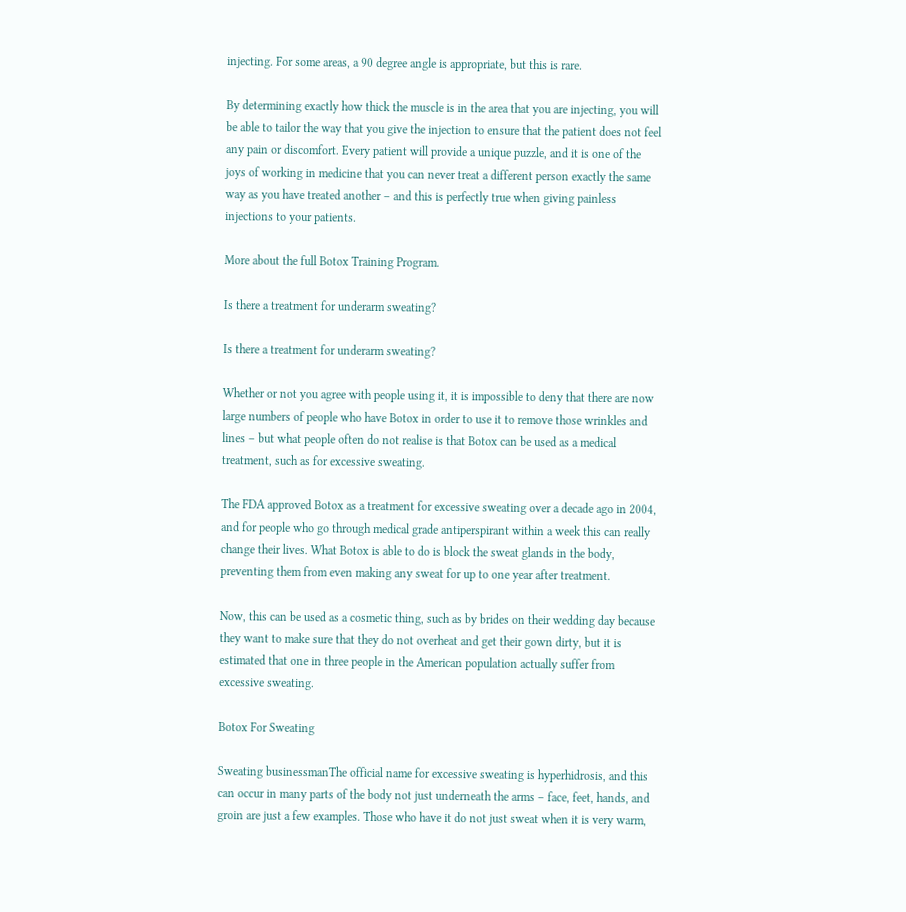injecting. For some areas, a 90 degree angle is appropriate, but this is rare.

By determining exactly how thick the muscle is in the area that you are injecting, you will be able to tailor the way that you give the injection to ensure that the patient does not feel any pain or discomfort. Every patient will provide a unique puzzle, and it is one of the joys of working in medicine that you can never treat a different person exactly the same way as you have treated another – and this is perfectly true when giving painless injections to your patients.

More about the full Botox Training Program.

Is there a treatment for underarm sweating?

Is there a treatment for underarm sweating?

Whether or not you agree with people using it, it is impossible to deny that there are now large numbers of people who have Botox in order to use it to remove those wrinkles and lines – but what people often do not realise is that Botox can be used as a medical treatment, such as for excessive sweating.

The FDA approved Botox as a treatment for excessive sweating over a decade ago in 2004, and for people who go through medical grade antiperspirant within a week this can really change their lives. What Botox is able to do is block the sweat glands in the body, preventing them from even making any sweat for up to one year after treatment.

Now, this can be used as a cosmetic thing, such as by brides on their wedding day because they want to make sure that they do not overheat and get their gown dirty, but it is estimated that one in three people in the American population actually suffer from excessive sweating.

Botox For Sweating

Sweating businessmanThe official name for excessive sweating is hyperhidrosis, and this can occur in many parts of the body not just underneath the arms – face, feet, hands, and groin are just a few examples. Those who have it do not just sweat when it is very warm,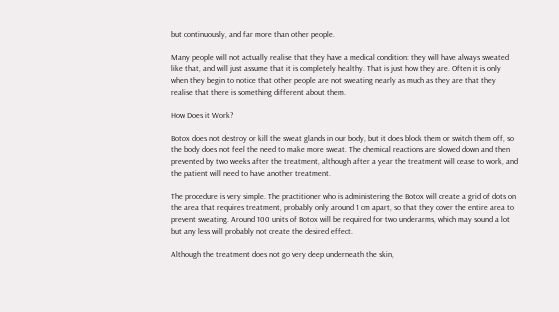but continuously, and far more than other people.

Many people will not actually realise that they have a medical condition: they will have always sweated like that, and will just assume that it is completely healthy. That is just how they are. Often it is only when they begin to notice that other people are not sweating nearly as much as they are that they realise that there is something different about them.

How Does it Work?

Botox does not destroy or kill the sweat glands in our body, but it does block them or switch them off, so the body does not feel the need to make more sweat. The chemical reactions are slowed down and then prevented by two weeks after the treatment, although after a year the treatment will cease to work, and the patient will need to have another treatment.

The procedure is very simple. The practitioner who is administering the Botox will create a grid of dots on the area that requires treatment, probably only around 1 cm apart, so that they cover the entire area to prevent sweating. Around 100 units of Botox will be required for two underarms, which may sound a lot but any less will probably not create the desired effect.

Although the treatment does not go very deep underneath the skin,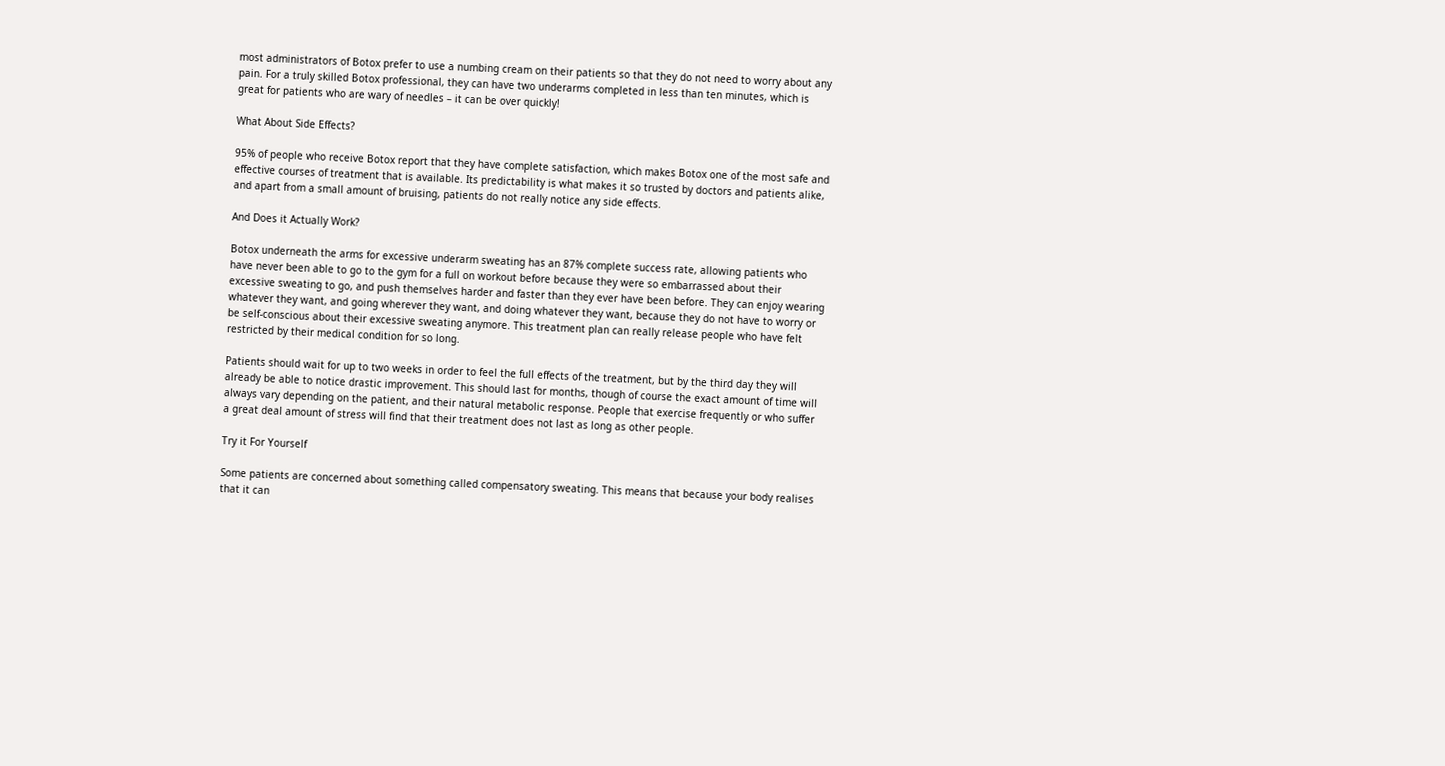most administrators of Botox prefer to use a numbing cream on their patients so that they do not need to worry about any pain. For a truly skilled Botox professional, they can have two underarms completed in less than ten minutes, which is great for patients who are wary of needles – it can be over quickly!

What About Side Effects?

95% of people who receive Botox report that they have complete satisfaction, which makes Botox one of the most safe and effective courses of treatment that is available. Its predictability is what makes it so trusted by doctors and patients alike, and apart from a small amount of bruising, patients do not really notice any side effects.

And Does it Actually Work?

Botox underneath the arms for excessive underarm sweating has an 87% complete success rate, allowing patients who have never been able to go to the gym for a full on workout before because they were so embarrassed about their excessive sweating to go, and push themselves harder and faster than they ever have been before. They can enjoy wearing whatever they want, and going wherever they want, and doing whatever they want, because they do not have to worry or be self-conscious about their excessive sweating anymore. This treatment plan can really release people who have felt restricted by their medical condition for so long.

Patients should wait for up to two weeks in order to feel the full effects of the treatment, but by the third day they will already be able to notice drastic improvement. This should last for months, though of course the exact amount of time will always vary depending on the patient, and their natural metabolic response. People that exercise frequently or who suffer a great deal amount of stress will find that their treatment does not last as long as other people.

Try it For Yourself

Some patients are concerned about something called compensatory sweating. This means that because your body realises that it can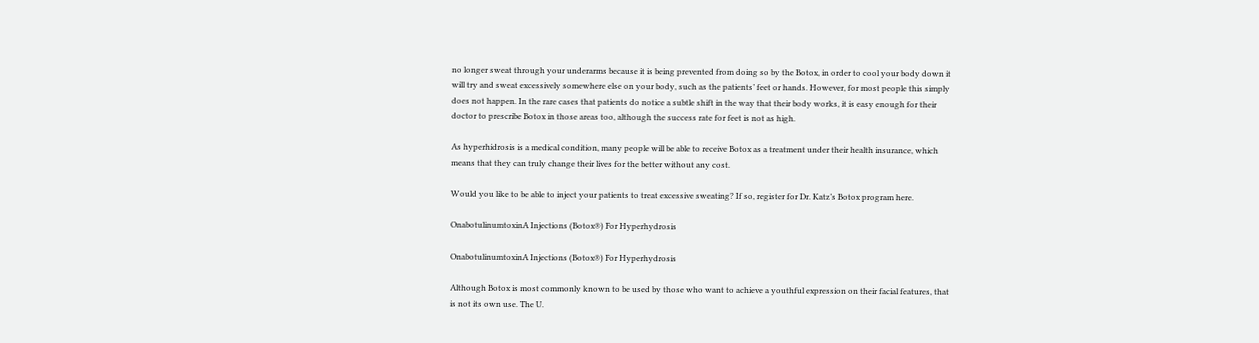no longer sweat through your underarms because it is being prevented from doing so by the Botox, in order to cool your body down it will try and sweat excessively somewhere else on your body, such as the patients’ feet or hands. However, for most people this simply does not happen. In the rare cases that patients do notice a subtle shift in the way that their body works, it is easy enough for their doctor to prescribe Botox in those areas too, although the success rate for feet is not as high.

As hyperhidrosis is a medical condition, many people will be able to receive Botox as a treatment under their health insurance, which means that they can truly change their lives for the better without any cost.

Would you like to be able to inject your patients to treat excessive sweating? If so, register for Dr. Katz’s Botox program here.

OnabotulinumtoxinA Injections (Botox®) For Hyperhydrosis

OnabotulinumtoxinA Injections (Botox®) For Hyperhydrosis

Although Botox is most commonly known to be used by those who want to achieve a youthful expression on their facial features, that is not its own use. The U.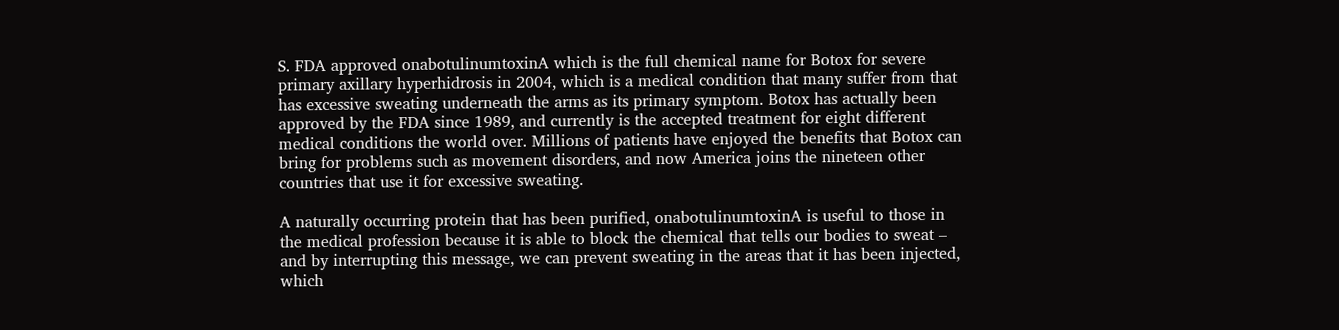S. FDA approved onabotulinumtoxinA which is the full chemical name for Botox for severe primary axillary hyperhidrosis in 2004, which is a medical condition that many suffer from that has excessive sweating underneath the arms as its primary symptom. Botox has actually been approved by the FDA since 1989, and currently is the accepted treatment for eight different medical conditions the world over. Millions of patients have enjoyed the benefits that Botox can bring for problems such as movement disorders, and now America joins the nineteen other countries that use it for excessive sweating.

A naturally occurring protein that has been purified, onabotulinumtoxinA is useful to those in the medical profession because it is able to block the chemical that tells our bodies to sweat – and by interrupting this message, we can prevent sweating in the areas that it has been injected, which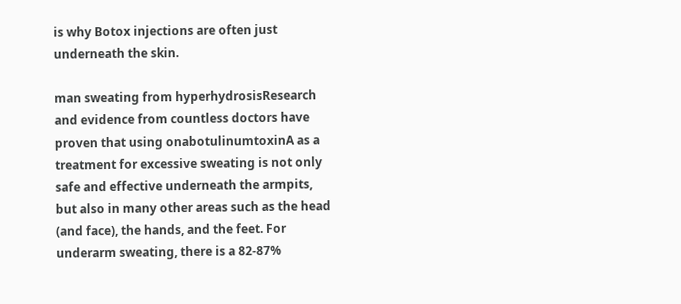is why Botox injections are often just underneath the skin.

man sweating from hyperhydrosisResearch and evidence from countless doctors have proven that using onabotulinumtoxinA as a treatment for excessive sweating is not only safe and effective underneath the armpits, but also in many other areas such as the head (and face), the hands, and the feet. For underarm sweating, there is a 82-87%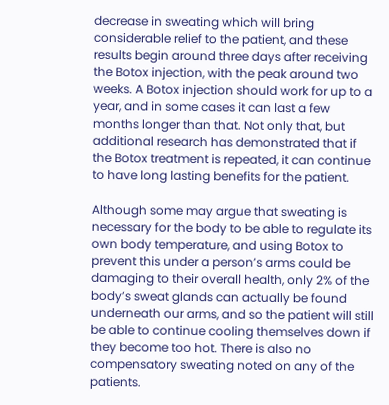decrease in sweating which will bring considerable relief to the patient, and these results begin around three days after receiving the Botox injection, with the peak around two weeks. A Botox injection should work for up to a year, and in some cases it can last a few months longer than that. Not only that, but additional research has demonstrated that if the Botox treatment is repeated, it can continue to have long lasting benefits for the patient.

Although some may argue that sweating is necessary for the body to be able to regulate its own body temperature, and using Botox to prevent this under a person’s arms could be damaging to their overall health, only 2% of the body’s sweat glands can actually be found underneath our arms, and so the patient will still be able to continue cooling themselves down if they become too hot. There is also no compensatory sweating noted on any of the patients.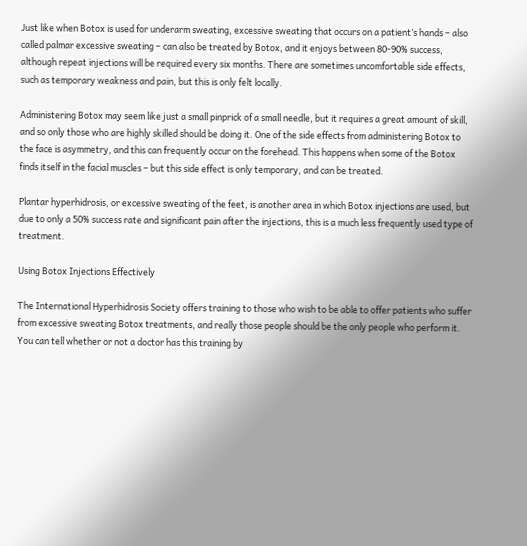Just like when Botox is used for underarm sweating, excessive sweating that occurs on a patient’s hands – also called palmar excessive sweating – can also be treated by Botox, and it enjoys between 80-90% success, although repeat injections will be required every six months. There are sometimes uncomfortable side effects, such as temporary weakness and pain, but this is only felt locally.

Administering Botox may seem like just a small pinprick of a small needle, but it requires a great amount of skill, and so only those who are highly skilled should be doing it. One of the side effects from administering Botox to the face is asymmetry, and this can frequently occur on the forehead. This happens when some of the Botox finds itself in the facial muscles – but this side effect is only temporary, and can be treated.

Plantar hyperhidrosis, or excessive sweating of the feet, is another area in which Botox injections are used, but due to only a 50% success rate and significant pain after the injections, this is a much less frequently used type of treatment.

Using Botox Injections Effectively

The International Hyperhidrosis Society offers training to those who wish to be able to offer patients who suffer from excessive sweating Botox treatments, and really those people should be the only people who perform it. You can tell whether or not a doctor has this training by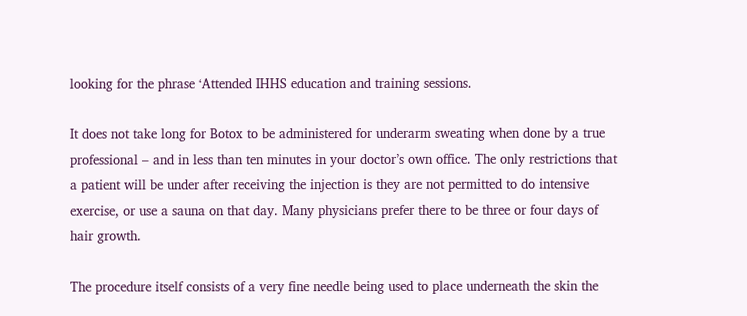looking for the phrase ‘Attended IHHS education and training sessions.

It does not take long for Botox to be administered for underarm sweating when done by a true professional – and in less than ten minutes in your doctor’s own office. The only restrictions that a patient will be under after receiving the injection is they are not permitted to do intensive exercise, or use a sauna on that day. Many physicians prefer there to be three or four days of hair growth.

The procedure itself consists of a very fine needle being used to place underneath the skin the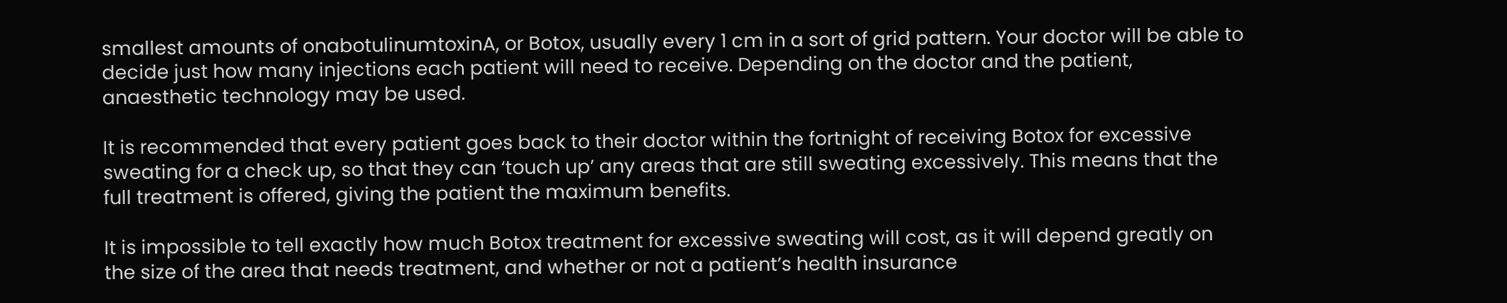smallest amounts of onabotulinumtoxinA, or Botox, usually every 1 cm in a sort of grid pattern. Your doctor will be able to decide just how many injections each patient will need to receive. Depending on the doctor and the patient, anaesthetic technology may be used.

It is recommended that every patient goes back to their doctor within the fortnight of receiving Botox for excessive sweating for a check up, so that they can ‘touch up’ any areas that are still sweating excessively. This means that the full treatment is offered, giving the patient the maximum benefits.

It is impossible to tell exactly how much Botox treatment for excessive sweating will cost, as it will depend greatly on the size of the area that needs treatment, and whether or not a patient’s health insurance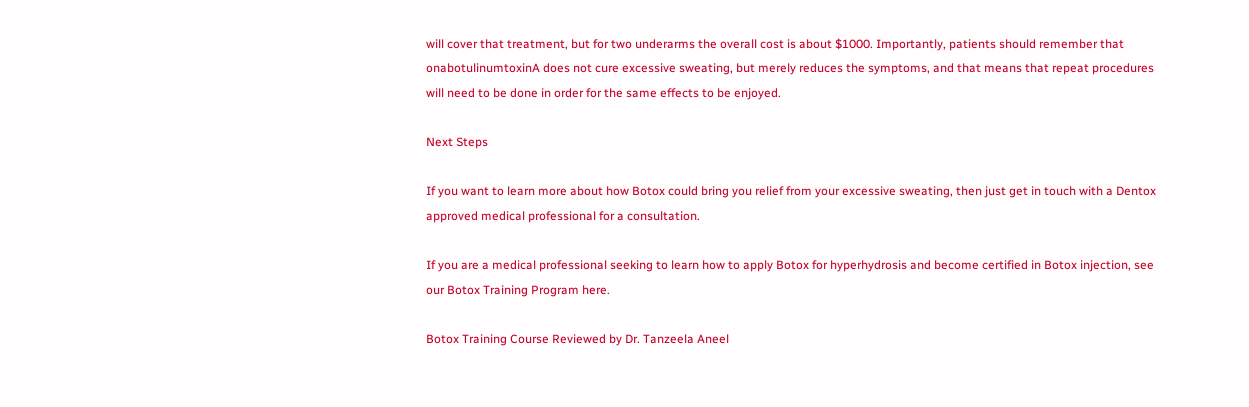will cover that treatment, but for two underarms the overall cost is about $1000. Importantly, patients should remember that onabotulinumtoxinA does not cure excessive sweating, but merely reduces the symptoms, and that means that repeat procedures will need to be done in order for the same effects to be enjoyed.

Next Steps

If you want to learn more about how Botox could bring you relief from your excessive sweating, then just get in touch with a Dentox approved medical professional for a consultation.

If you are a medical professional seeking to learn how to apply Botox for hyperhydrosis and become certified in Botox injection, see our Botox Training Program here.

Botox Training Course Reviewed by Dr. Tanzeela Aneel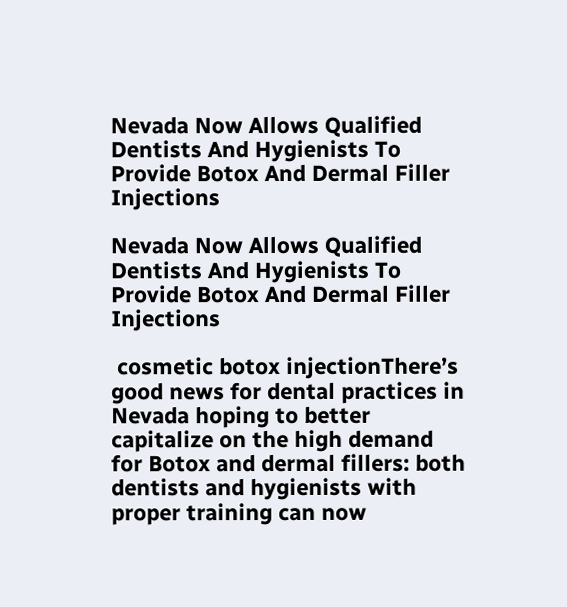Nevada Now Allows Qualified Dentists And Hygienists To Provide Botox And Dermal Filler Injections

Nevada Now Allows Qualified Dentists And Hygienists To Provide Botox And Dermal Filler Injections

 cosmetic botox injectionThere’s good news for dental practices in Nevada hoping to better capitalize on the high demand for Botox and dermal fillers: both dentists and hygienists with proper training can now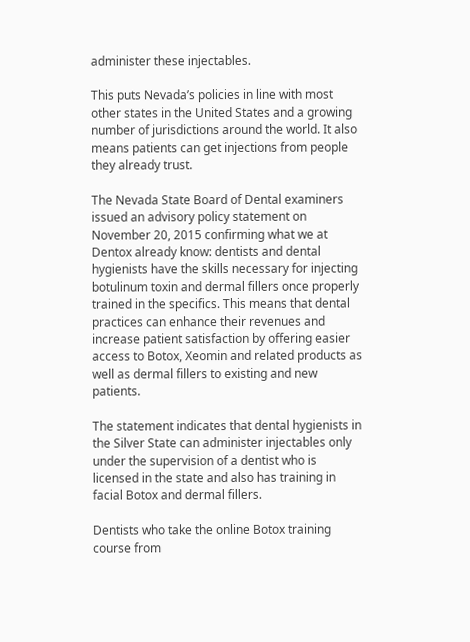administer these injectables.

This puts Nevada’s policies in line with most other states in the United States and a growing number of jurisdictions around the world. It also means patients can get injections from people they already trust.

The Nevada State Board of Dental examiners issued an advisory policy statement on November 20, 2015 confirming what we at Dentox already know: dentists and dental hygienists have the skills necessary for injecting botulinum toxin and dermal fillers once properly trained in the specifics. This means that dental practices can enhance their revenues and increase patient satisfaction by offering easier access to Botox, Xeomin and related products as well as dermal fillers to existing and new patients.

The statement indicates that dental hygienists in the Silver State can administer injectables only under the supervision of a dentist who is licensed in the state and also has training in facial Botox and dermal fillers.

Dentists who take the online Botox training course from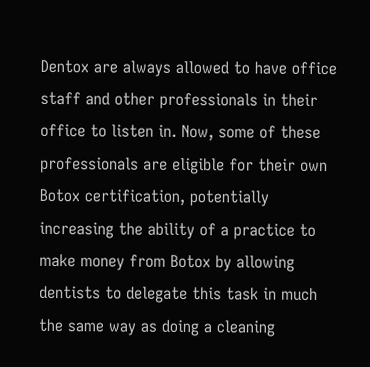Dentox are always allowed to have office staff and other professionals in their office to listen in. Now, some of these professionals are eligible for their own Botox certification, potentially increasing the ability of a practice to make money from Botox by allowing dentists to delegate this task in much the same way as doing a cleaning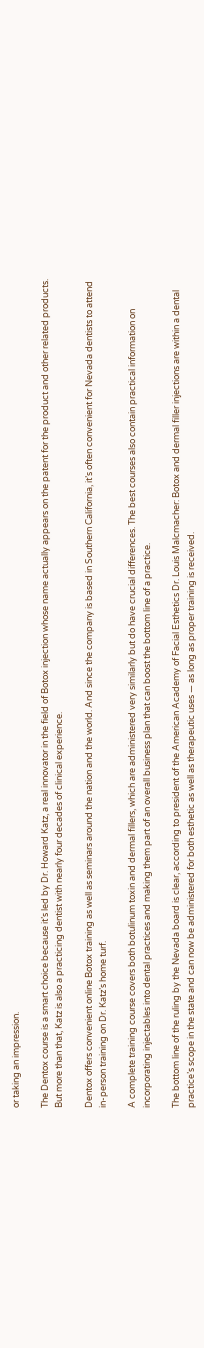or taking an impression.

The Dentox course is a smart choice because it’s led by Dr. Howard Katz, a real innovator in the field of Botox injection whose name actually appears on the patent for the product and other related products. But more than that, Katz is also a practicing dentist with nearly four decades of clinical experience.

Dentox offers convenient online Botox training as well as seminars around the nation and the world. And since the company is based in Southern California, it’s often convenient for Nevada dentists to attend in-person training on Dr. Katz’s home turf.

A complete training course covers both botulinum toxin and dermal fillers, which are administered very similarly but do have crucial differences. The best courses also contain practical information on incorporating injectables into dental practices and making them part of an overall business plan that can boost the bottom line of a practice.

The bottom line of the ruling by the Nevada board is clear, according to president of the American Academy of Facial Esthetics Dr. Louis Malcmacher: Botox and dermal filler injections are within a dental practice’s scope in the state and can now be administered for both esthetic as well as therapeutic uses — as long as proper training is received.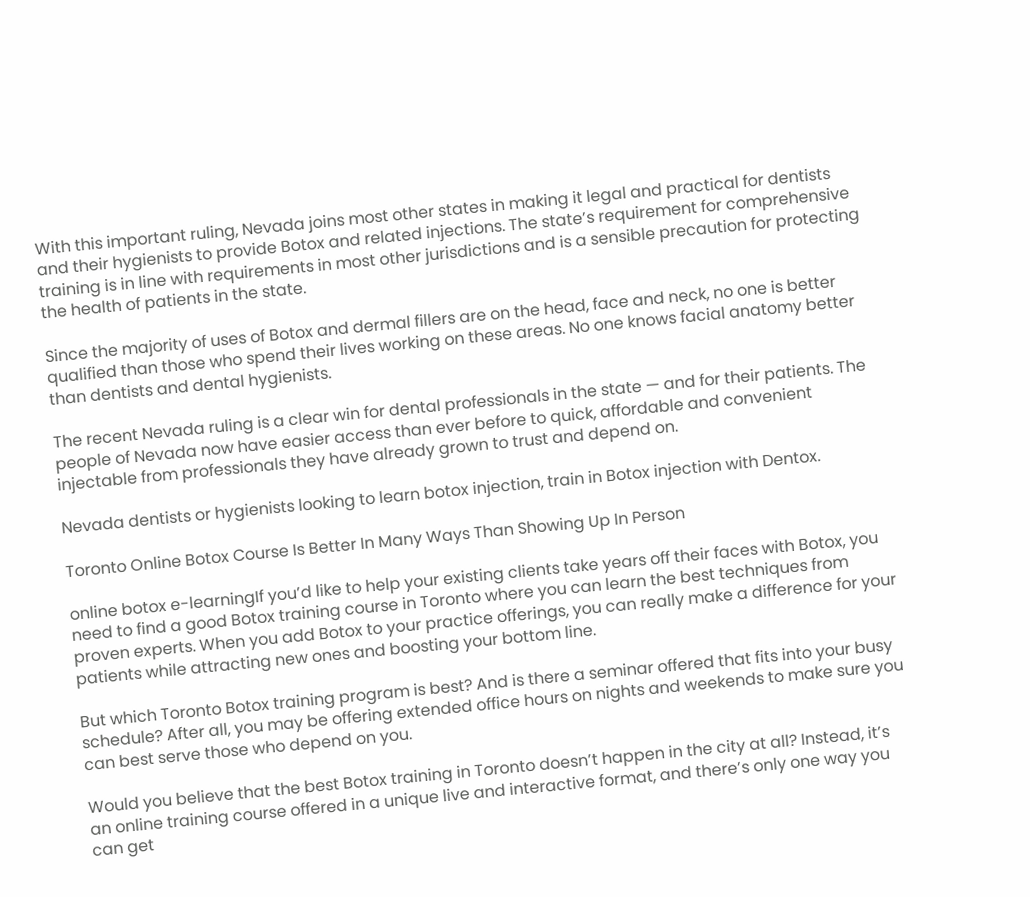With this important ruling, Nevada joins most other states in making it legal and practical for dentists and their hygienists to provide Botox and related injections. The state’s requirement for comprehensive training is in line with requirements in most other jurisdictions and is a sensible precaution for protecting the health of patients in the state.

Since the majority of uses of Botox and dermal fillers are on the head, face and neck, no one is better qualified than those who spend their lives working on these areas. No one knows facial anatomy better than dentists and dental hygienists.

The recent Nevada ruling is a clear win for dental professionals in the state — and for their patients. The people of Nevada now have easier access than ever before to quick, affordable and convenient injectable from professionals they have already grown to trust and depend on.

Nevada dentists or hygienists looking to learn botox injection, train in Botox injection with Dentox.

Toronto Online Botox Course Is Better In Many Ways Than Showing Up In Person

online botox e-learningIf you’d like to help your existing clients take years off their faces with Botox, you need to find a good Botox training course in Toronto where you can learn the best techniques from proven experts. When you add Botox to your practice offerings, you can really make a difference for your patients while attracting new ones and boosting your bottom line.

But which Toronto Botox training program is best? And is there a seminar offered that fits into your busy schedule? After all, you may be offering extended office hours on nights and weekends to make sure you can best serve those who depend on you.

Would you believe that the best Botox training in Toronto doesn’t happen in the city at all? Instead, it’s an online training course offered in a unique live and interactive format, and there’s only one way you can get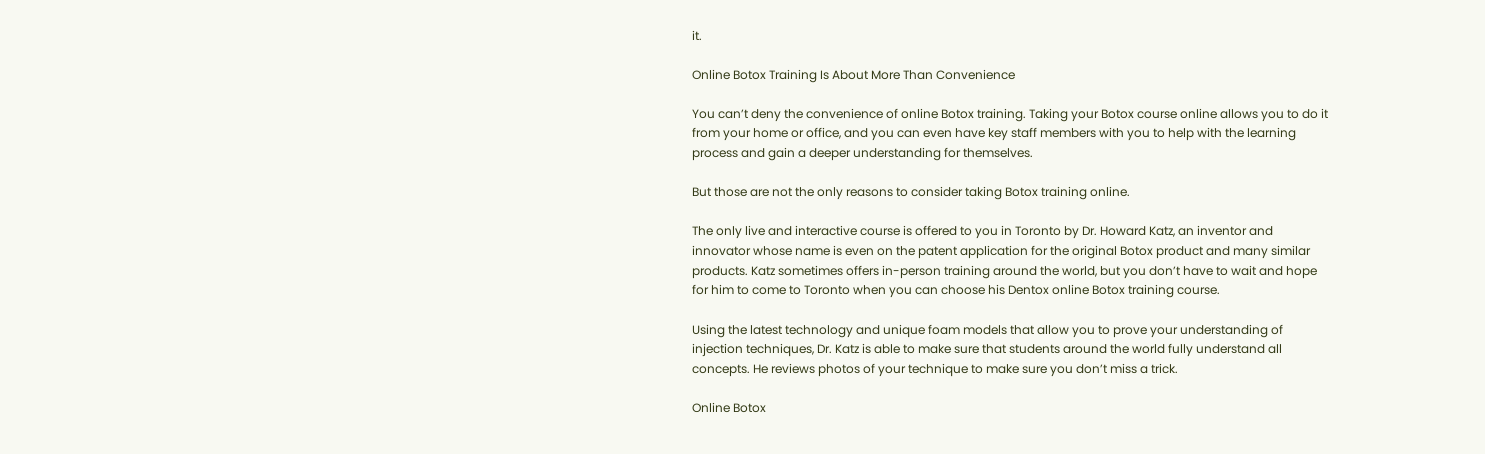it.

Online Botox Training Is About More Than Convenience

You can’t deny the convenience of online Botox training. Taking your Botox course online allows you to do it from your home or office, and you can even have key staff members with you to help with the learning process and gain a deeper understanding for themselves.

But those are not the only reasons to consider taking Botox training online.

The only live and interactive course is offered to you in Toronto by Dr. Howard Katz, an inventor and innovator whose name is even on the patent application for the original Botox product and many similar products. Katz sometimes offers in-person training around the world, but you don’t have to wait and hope for him to come to Toronto when you can choose his Dentox online Botox training course.

Using the latest technology and unique foam models that allow you to prove your understanding of injection techniques, Dr. Katz is able to make sure that students around the world fully understand all concepts. He reviews photos of your technique to make sure you don’t miss a trick.

Online Botox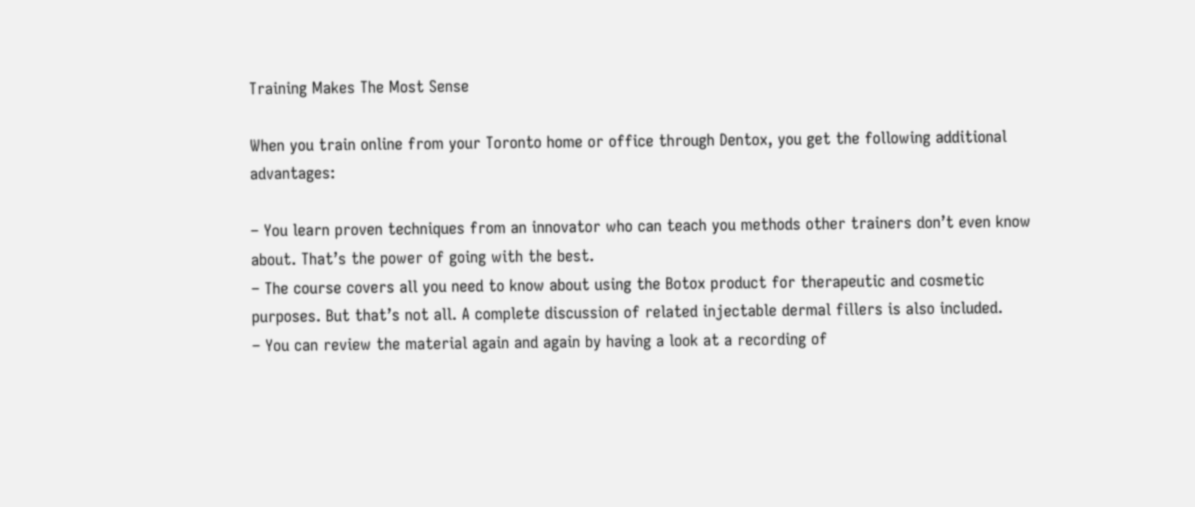Training Makes The Most Sense

When you train online from your Toronto home or office through Dentox, you get the following additional advantages:

– You learn proven techniques from an innovator who can teach you methods other trainers don’t even know about. That’s the power of going with the best.
– The course covers all you need to know about using the Botox product for therapeutic and cosmetic purposes. But that’s not all. A complete discussion of related injectable dermal fillers is also included.
– You can review the material again and again by having a look at a recording of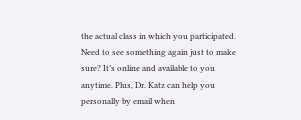the actual class in which you participated. Need to see something again just to make sure? It’s online and available to you anytime. Plus, Dr. Katz can help you personally by email when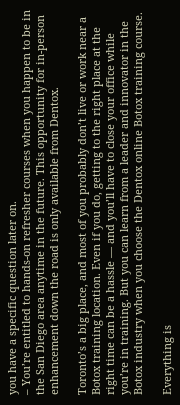you have a specific question later on.
– You’re entitled to hands-on refresher courses when you happen to be in the San Diego area anytime in the future. This opportunity for in-person enhancement down the road is only available from Dentox.

Toronto’s a big place, and most of you probably don’t live or work near a Botox training location. Even if you do, getting to the right place at the right time can be a hassle — and you’ll have to close your office while you’re in training. But you can learn from a leader and innovator in the Botox industry when you choose the Dentox online Botox training course.

Everything is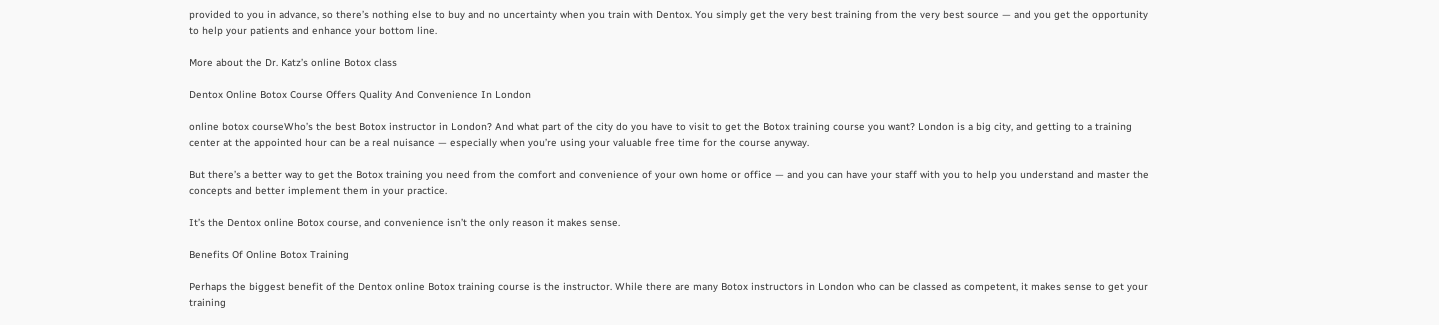provided to you in advance, so there’s nothing else to buy and no uncertainty when you train with Dentox. You simply get the very best training from the very best source — and you get the opportunity to help your patients and enhance your bottom line.

More about the Dr. Katz’s online Botox class

Dentox Online Botox Course Offers Quality And Convenience In London

online botox courseWho’s the best Botox instructor in London? And what part of the city do you have to visit to get the Botox training course you want? London is a big city, and getting to a training center at the appointed hour can be a real nuisance — especially when you’re using your valuable free time for the course anyway.

But there’s a better way to get the Botox training you need from the comfort and convenience of your own home or office — and you can have your staff with you to help you understand and master the concepts and better implement them in your practice.

It’s the Dentox online Botox course, and convenience isn’t the only reason it makes sense.

Benefits Of Online Botox Training

Perhaps the biggest benefit of the Dentox online Botox training course is the instructor. While there are many Botox instructors in London who can be classed as competent, it makes sense to get your training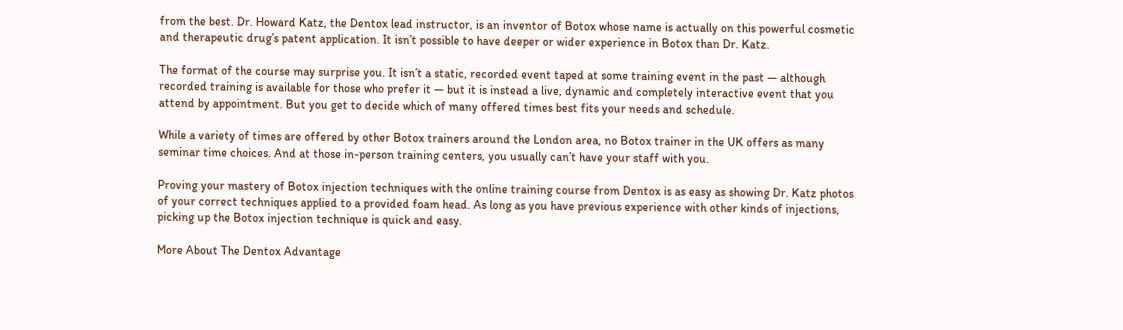from the best. Dr. Howard Katz, the Dentox lead instructor, is an inventor of Botox whose name is actually on this powerful cosmetic and therapeutic drug’s patent application. It isn’t possible to have deeper or wider experience in Botox than Dr. Katz.

The format of the course may surprise you. It isn’t a static, recorded event taped at some training event in the past — although recorded training is available for those who prefer it — but it is instead a live, dynamic and completely interactive event that you attend by appointment. But you get to decide which of many offered times best fits your needs and schedule.

While a variety of times are offered by other Botox trainers around the London area, no Botox trainer in the UK offers as many seminar time choices. And at those in-person training centers, you usually can’t have your staff with you.

Proving your mastery of Botox injection techniques with the online training course from Dentox is as easy as showing Dr. Katz photos of your correct techniques applied to a provided foam head. As long as you have previous experience with other kinds of injections, picking up the Botox injection technique is quick and easy.

More About The Dentox Advantage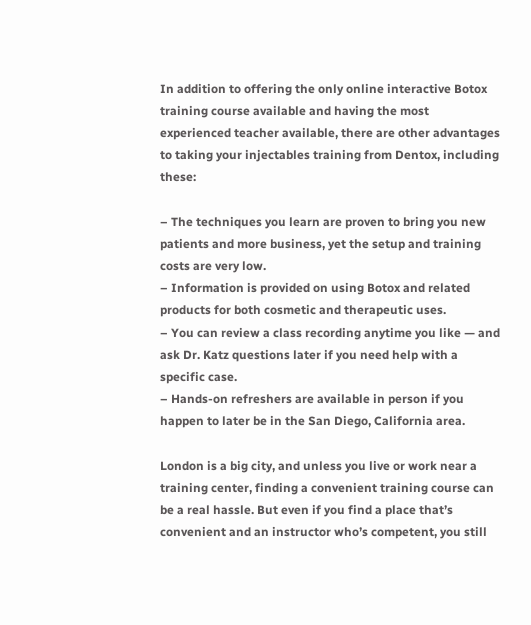In addition to offering the only online interactive Botox training course available and having the most experienced teacher available, there are other advantages to taking your injectables training from Dentox, including these:

– The techniques you learn are proven to bring you new patients and more business, yet the setup and training costs are very low.
– Information is provided on using Botox and related products for both cosmetic and therapeutic uses.
– You can review a class recording anytime you like — and ask Dr. Katz questions later if you need help with a specific case.
– Hands-on refreshers are available in person if you happen to later be in the San Diego, California area.

London is a big city, and unless you live or work near a training center, finding a convenient training course can be a real hassle. But even if you find a place that’s convenient and an instructor who’s competent, you still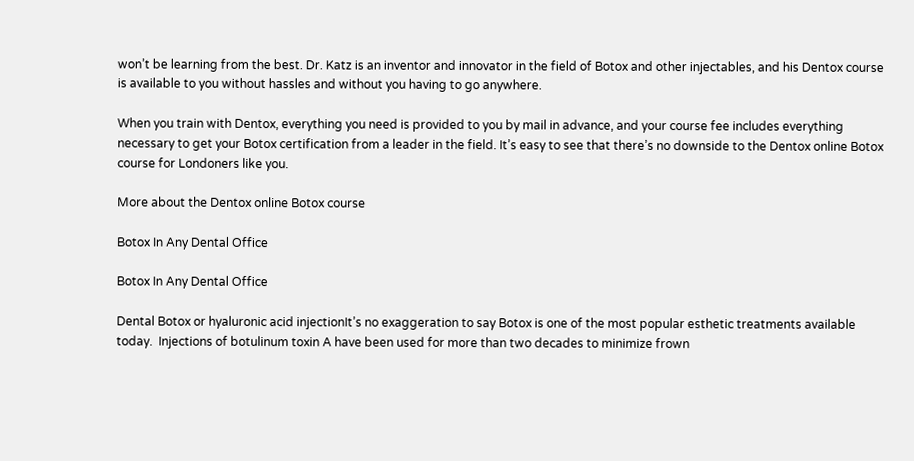won’t be learning from the best. Dr. Katz is an inventor and innovator in the field of Botox and other injectables, and his Dentox course is available to you without hassles and without you having to go anywhere.

When you train with Dentox, everything you need is provided to you by mail in advance, and your course fee includes everything necessary to get your Botox certification from a leader in the field. It’s easy to see that there’s no downside to the Dentox online Botox course for Londoners like you.

More about the Dentox online Botox course

Botox In Any Dental Office

Botox In Any Dental Office

Dental Botox or hyaluronic acid injectionIt’s no exaggeration to say Botox is one of the most popular esthetic treatments available today.  Injections of botulinum toxin A have been used for more than two decades to minimize frown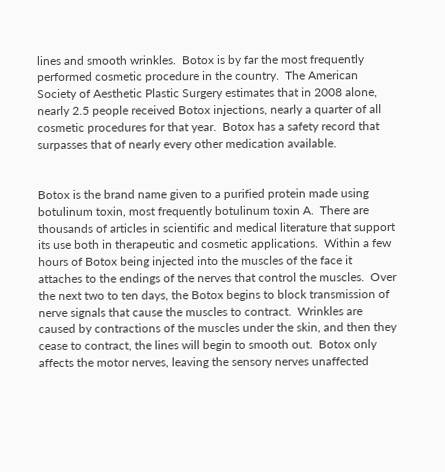lines and smooth wrinkles.  Botox is by far the most frequently performed cosmetic procedure in the country.  The American Society of Aesthetic Plastic Surgery estimates that in 2008 alone, nearly 2.5 people received Botox injections, nearly a quarter of all cosmetic procedures for that year.  Botox has a safety record that surpasses that of nearly every other medication available.


Botox is the brand name given to a purified protein made using botulinum toxin, most frequently botulinum toxin A.  There are thousands of articles in scientific and medical literature that support its use both in therapeutic and cosmetic applications.  Within a few hours of Botox being injected into the muscles of the face it attaches to the endings of the nerves that control the muscles.  Over the next two to ten days, the Botox begins to block transmission of nerve signals that cause the muscles to contract.  Wrinkles are caused by contractions of the muscles under the skin, and then they cease to contract, the lines will begin to smooth out.  Botox only affects the motor nerves, leaving the sensory nerves unaffected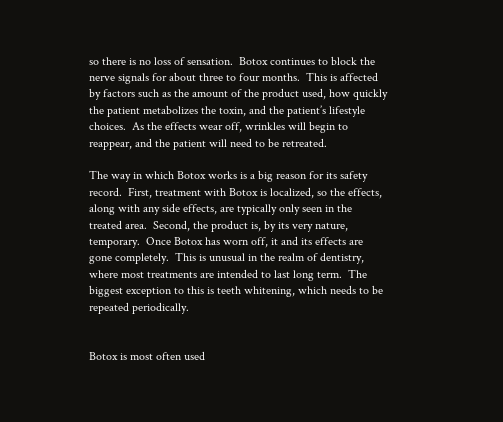so there is no loss of sensation.  Botox continues to block the nerve signals for about three to four months.  This is affected by factors such as the amount of the product used, how quickly the patient metabolizes the toxin, and the patient’s lifestyle choices.  As the effects wear off, wrinkles will begin to reappear, and the patient will need to be retreated.

The way in which Botox works is a big reason for its safety record.  First, treatment with Botox is localized, so the effects, along with any side effects, are typically only seen in the treated area.  Second, the product is, by its very nature, temporary.  Once Botox has worn off, it and its effects are gone completely.  This is unusual in the realm of dentistry, where most treatments are intended to last long term.  The biggest exception to this is teeth whitening, which needs to be repeated periodically.


Botox is most often used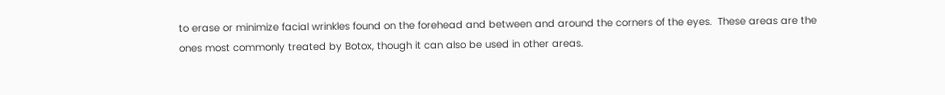to erase or minimize facial wrinkles found on the forehead and between and around the corners of the eyes.  These areas are the ones most commonly treated by Botox, though it can also be used in other areas.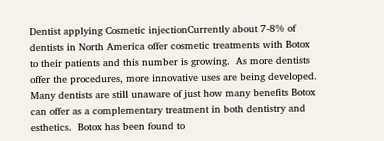Dentist applying Cosmetic injectionCurrently about 7-8% of dentists in North America offer cosmetic treatments with Botox to their patients and this number is growing.  As more dentists offer the procedures, more innovative uses are being developed.  Many dentists are still unaware of just how many benefits Botox can offer as a complementary treatment in both dentistry and esthetics.  Botox has been found to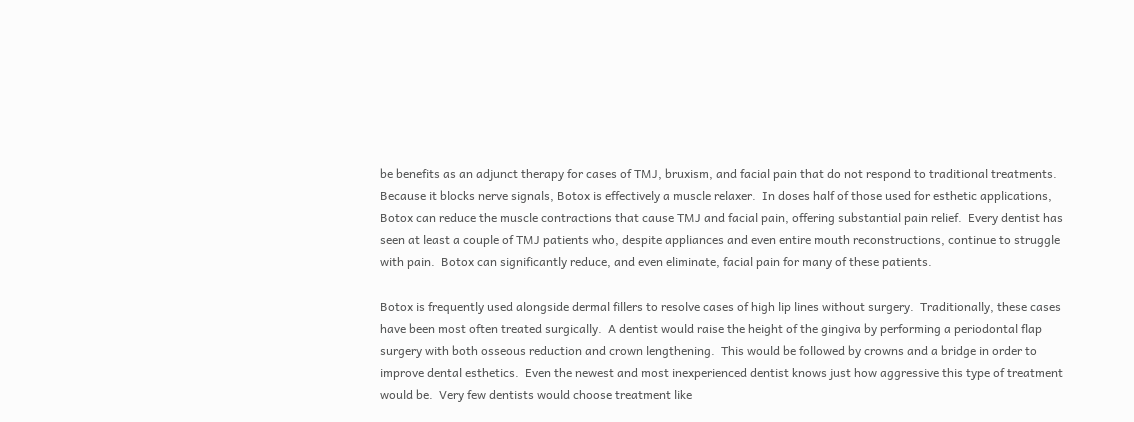be benefits as an adjunct therapy for cases of TMJ, bruxism, and facial pain that do not respond to traditional treatments.  Because it blocks nerve signals, Botox is effectively a muscle relaxer.  In doses half of those used for esthetic applications, Botox can reduce the muscle contractions that cause TMJ and facial pain, offering substantial pain relief.  Every dentist has seen at least a couple of TMJ patients who, despite appliances and even entire mouth reconstructions, continue to struggle with pain.  Botox can significantly reduce, and even eliminate, facial pain for many of these patients.

Botox is frequently used alongside dermal fillers to resolve cases of high lip lines without surgery.  Traditionally, these cases have been most often treated surgically.  A dentist would raise the height of the gingiva by performing a periodontal flap surgery with both osseous reduction and crown lengthening.  This would be followed by crowns and a bridge in order to improve dental esthetics.  Even the newest and most inexperienced dentist knows just how aggressive this type of treatment would be.  Very few dentists would choose treatment like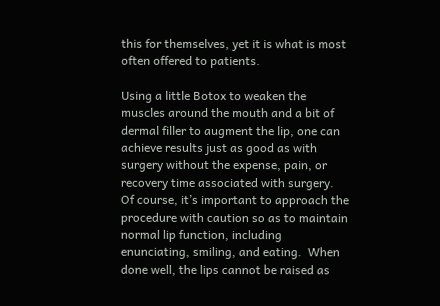this for themselves, yet it is what is most often offered to patients.

Using a little Botox to weaken the muscles around the mouth and a bit of dermal filler to augment the lip, one can achieve results just as good as with surgery without the expense, pain, or recovery time associated with surgery.  Of course, it’s important to approach the procedure with caution so as to maintain normal lip function, including enunciating, smiling, and eating.  When done well, the lips cannot be raised as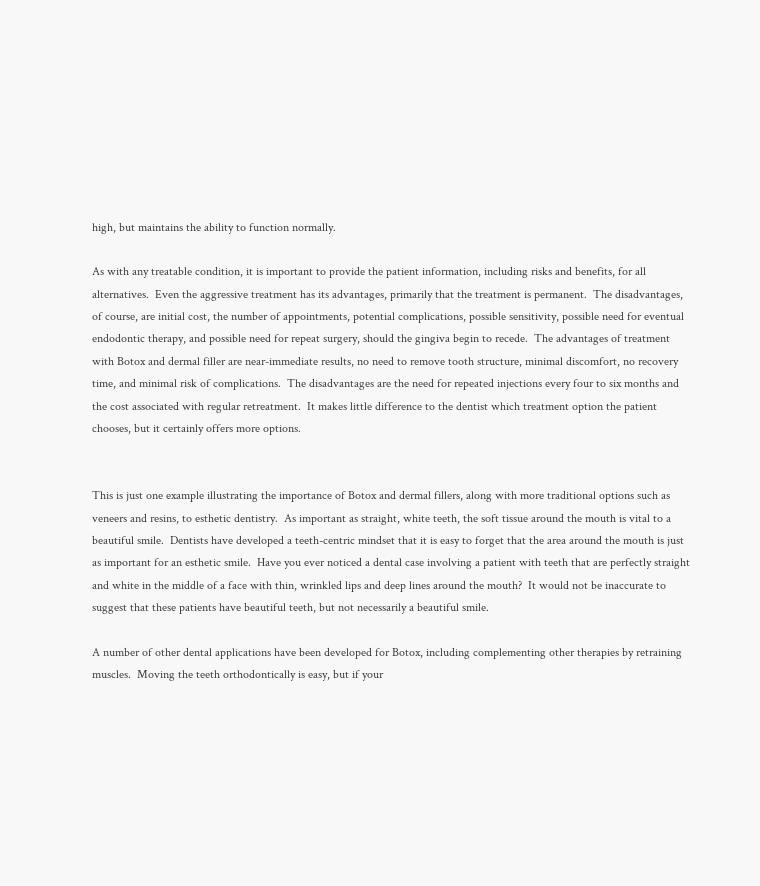high, but maintains the ability to function normally.

As with any treatable condition, it is important to provide the patient information, including risks and benefits, for all alternatives.  Even the aggressive treatment has its advantages, primarily that the treatment is permanent.  The disadvantages, of course, are initial cost, the number of appointments, potential complications, possible sensitivity, possible need for eventual endodontic therapy, and possible need for repeat surgery, should the gingiva begin to recede.  The advantages of treatment with Botox and dermal filler are near-immediate results, no need to remove tooth structure, minimal discomfort, no recovery time, and minimal risk of complications.  The disadvantages are the need for repeated injections every four to six months and the cost associated with regular retreatment.  It makes little difference to the dentist which treatment option the patient chooses, but it certainly offers more options.


This is just one example illustrating the importance of Botox and dermal fillers, along with more traditional options such as veneers and resins, to esthetic dentistry.  As important as straight, white teeth, the soft tissue around the mouth is vital to a beautiful smile.  Dentists have developed a teeth-centric mindset that it is easy to forget that the area around the mouth is just as important for an esthetic smile.  Have you ever noticed a dental case involving a patient with teeth that are perfectly straight and white in the middle of a face with thin, wrinkled lips and deep lines around the mouth?  It would not be inaccurate to suggest that these patients have beautiful teeth, but not necessarily a beautiful smile.

A number of other dental applications have been developed for Botox, including complementing other therapies by retraining muscles.  Moving the teeth orthodontically is easy, but if your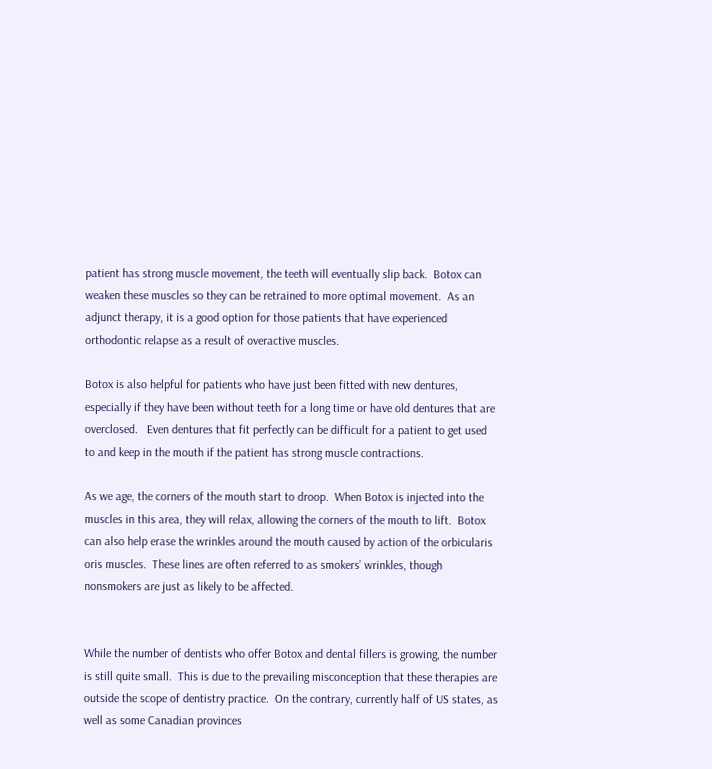patient has strong muscle movement, the teeth will eventually slip back.  Botox can weaken these muscles so they can be retrained to more optimal movement.  As an adjunct therapy, it is a good option for those patients that have experienced orthodontic relapse as a result of overactive muscles.

Botox is also helpful for patients who have just been fitted with new dentures, especially if they have been without teeth for a long time or have old dentures that are overclosed.   Even dentures that fit perfectly can be difficult for a patient to get used to and keep in the mouth if the patient has strong muscle contractions.

As we age, the corners of the mouth start to droop.  When Botox is injected into the muscles in this area, they will relax, allowing the corners of the mouth to lift.  Botox can also help erase the wrinkles around the mouth caused by action of the orbicularis oris muscles.  These lines are often referred to as smokers’ wrinkles, though nonsmokers are just as likely to be affected.


While the number of dentists who offer Botox and dental fillers is growing, the number is still quite small.  This is due to the prevailing misconception that these therapies are outside the scope of dentistry practice.  On the contrary, currently half of US states, as well as some Canadian provinces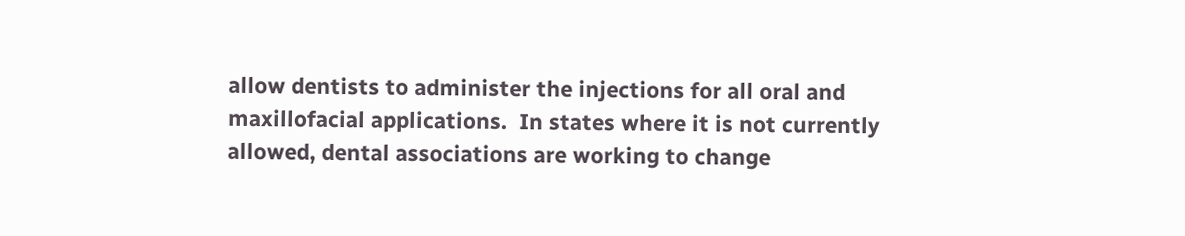allow dentists to administer the injections for all oral and maxillofacial applications.  In states where it is not currently allowed, dental associations are working to change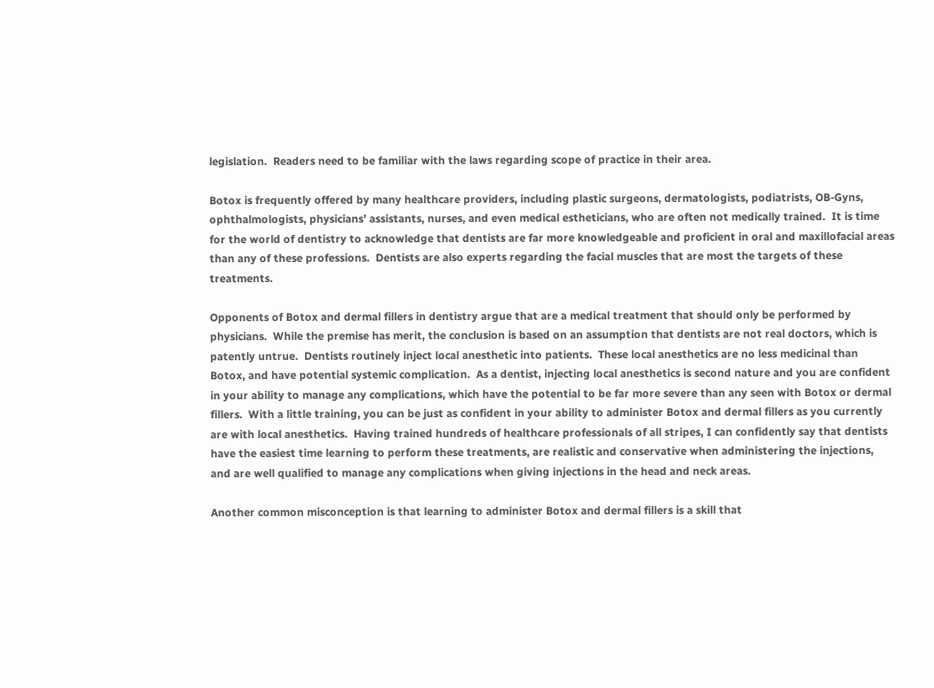legislation.  Readers need to be familiar with the laws regarding scope of practice in their area.

Botox is frequently offered by many healthcare providers, including plastic surgeons, dermatologists, podiatrists, OB-Gyns, ophthalmologists, physicians’ assistants, nurses, and even medical estheticians, who are often not medically trained.  It is time for the world of dentistry to acknowledge that dentists are far more knowledgeable and proficient in oral and maxillofacial areas than any of these professions.  Dentists are also experts regarding the facial muscles that are most the targets of these treatments.

Opponents of Botox and dermal fillers in dentistry argue that are a medical treatment that should only be performed by physicians.  While the premise has merit, the conclusion is based on an assumption that dentists are not real doctors, which is patently untrue.  Dentists routinely inject local anesthetic into patients.  These local anesthetics are no less medicinal than Botox, and have potential systemic complication.  As a dentist, injecting local anesthetics is second nature and you are confident in your ability to manage any complications, which have the potential to be far more severe than any seen with Botox or dermal fillers.  With a little training, you can be just as confident in your ability to administer Botox and dermal fillers as you currently are with local anesthetics.  Having trained hundreds of healthcare professionals of all stripes, I can confidently say that dentists have the easiest time learning to perform these treatments, are realistic and conservative when administering the injections, and are well qualified to manage any complications when giving injections in the head and neck areas.

Another common misconception is that learning to administer Botox and dermal fillers is a skill that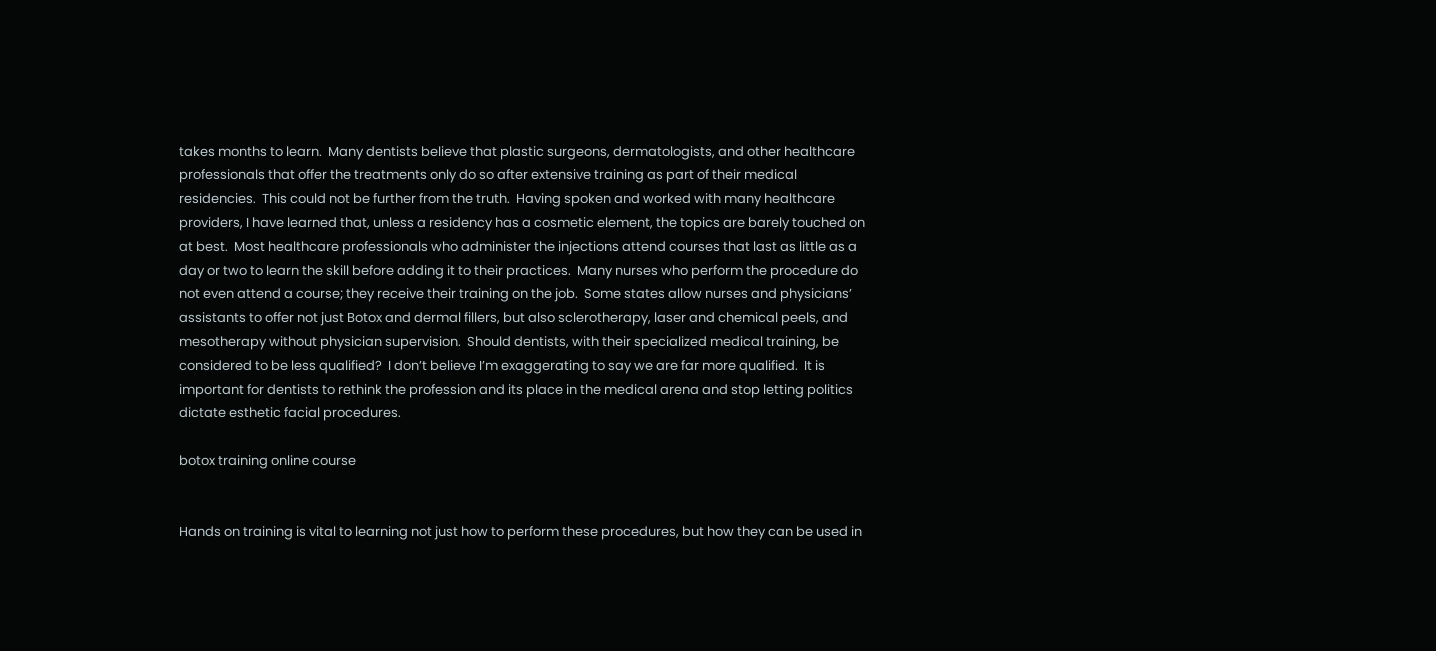takes months to learn.  Many dentists believe that plastic surgeons, dermatologists, and other healthcare professionals that offer the treatments only do so after extensive training as part of their medical residencies.  This could not be further from the truth.  Having spoken and worked with many healthcare providers, I have learned that, unless a residency has a cosmetic element, the topics are barely touched on at best.  Most healthcare professionals who administer the injections attend courses that last as little as a day or two to learn the skill before adding it to their practices.  Many nurses who perform the procedure do not even attend a course; they receive their training on the job.  Some states allow nurses and physicians’ assistants to offer not just Botox and dermal fillers, but also sclerotherapy, laser and chemical peels, and mesotherapy without physician supervision.  Should dentists, with their specialized medical training, be considered to be less qualified?  I don’t believe I’m exaggerating to say we are far more qualified.  It is important for dentists to rethink the profession and its place in the medical arena and stop letting politics dictate esthetic facial procedures.

botox training online course


Hands on training is vital to learning not just how to perform these procedures, but how they can be used in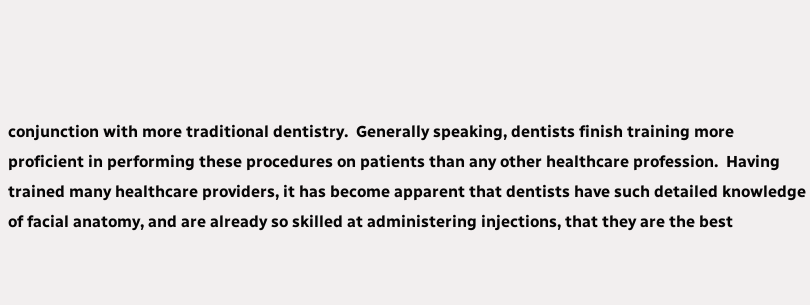conjunction with more traditional dentistry.  Generally speaking, dentists finish training more proficient in performing these procedures on patients than any other healthcare profession.  Having trained many healthcare providers, it has become apparent that dentists have such detailed knowledge of facial anatomy, and are already so skilled at administering injections, that they are the best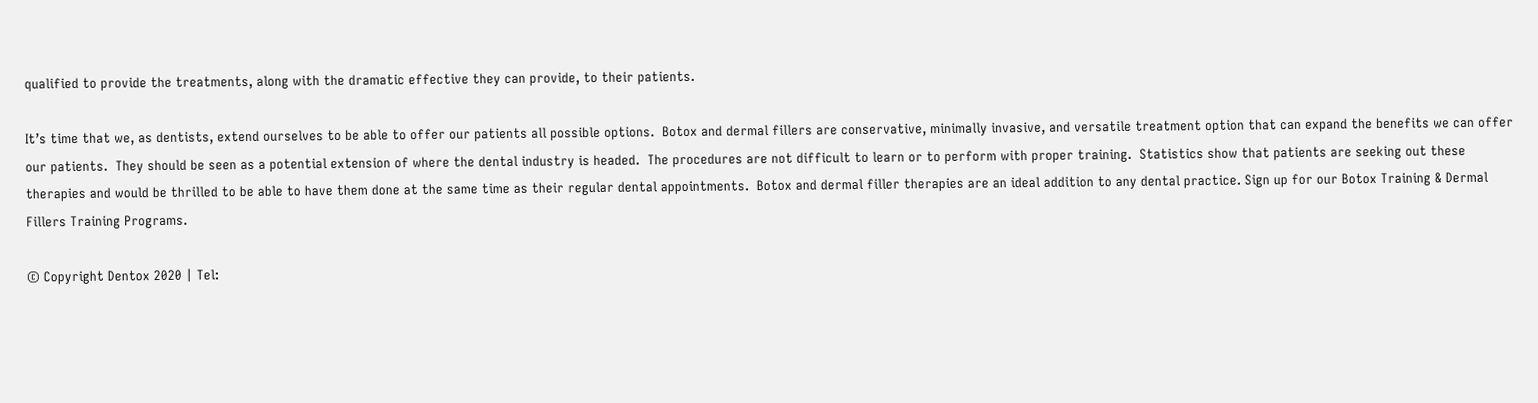qualified to provide the treatments, along with the dramatic effective they can provide, to their patients.

It’s time that we, as dentists, extend ourselves to be able to offer our patients all possible options.  Botox and dermal fillers are conservative, minimally invasive, and versatile treatment option that can expand the benefits we can offer our patients.  They should be seen as a potential extension of where the dental industry is headed.  The procedures are not difficult to learn or to perform with proper training.  Statistics show that patients are seeking out these therapies and would be thrilled to be able to have them done at the same time as their regular dental appointments.  Botox and dermal filler therapies are an ideal addition to any dental practice. Sign up for our Botox Training & Dermal Fillers Training Programs.

© Copyright Dentox 2020 | Tel: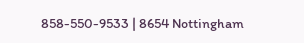858-550-9533 | 8654 Nottingham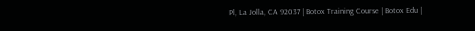Pl, La Jolla, CA 92037 | Botox Training Course | Botox Edu |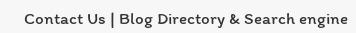Contact Us | Blog Directory & Search engine